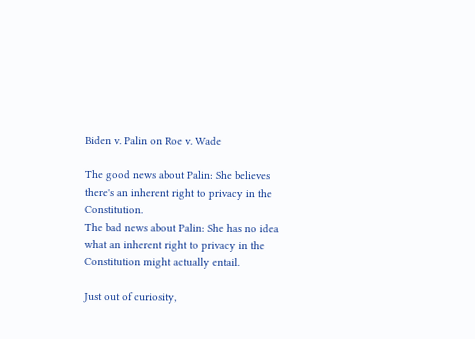Biden v. Palin on Roe v. Wade

The good news about Palin: She believes there's an inherent right to privacy in the Constitution.
The bad news about Palin: She has no idea what an inherent right to privacy in the Constitution might actually entail.

Just out of curiosity,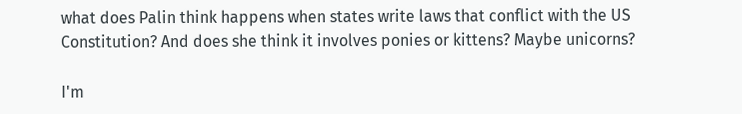what does Palin think happens when states write laws that conflict with the US Constitution? And does she think it involves ponies or kittens? Maybe unicorns?

I'm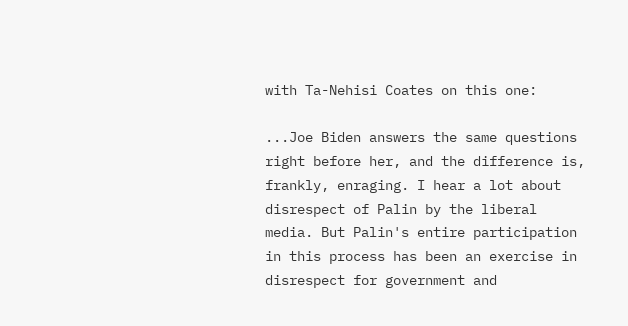with Ta-Nehisi Coates on this one:

...Joe Biden answers the same questions right before her, and the difference is, frankly, enraging. I hear a lot about disrespect of Palin by the liberal media. But Palin's entire participation in this process has been an exercise in disrespect for government and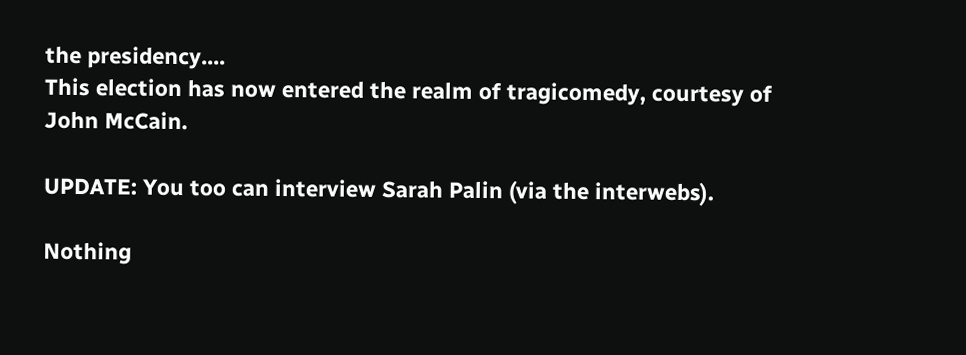the presidency....
This election has now entered the realm of tragicomedy, courtesy of John McCain.

UPDATE: You too can interview Sarah Palin (via the interwebs).

Nothing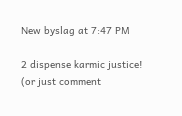New byslag at 7:47 PM

2 dispense karmic justice! (or just comment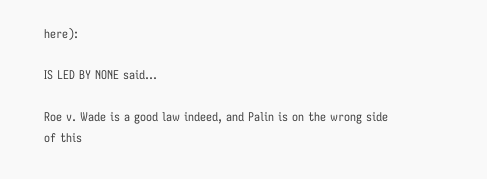here):

IS LED BY NONE said...

Roe v. Wade is a good law indeed, and Palin is on the wrong side of this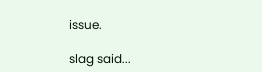issue.

slag said...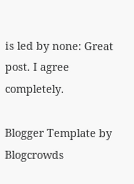is led by none: Great post. I agree completely.

Blogger Template by Blogcrowds